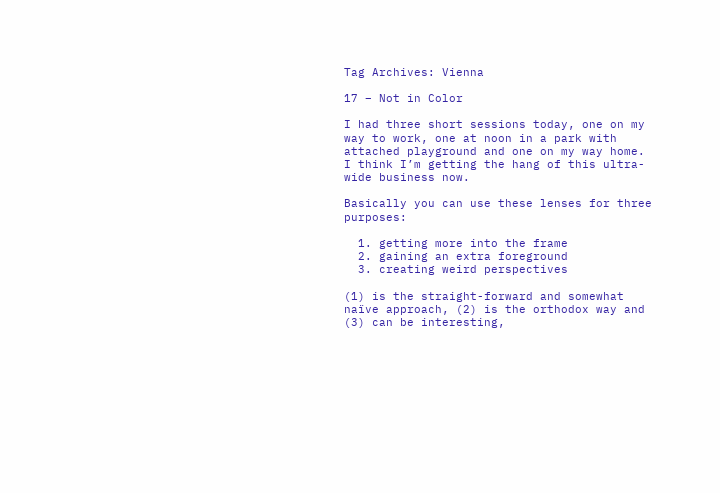Tag Archives: Vienna

17 – Not in Color

I had three short sessions today, one on my way to work, one at noon in a park with attached playground and one on my way home. I think I’m getting the hang of this ultra-wide business now.

Basically you can use these lenses for three purposes:

  1. getting more into the frame
  2. gaining an extra foreground
  3. creating weird perspectives

(1) is the straight-forward and somewhat naïve approach, (2) is the orthodox way and (3) can be interesting,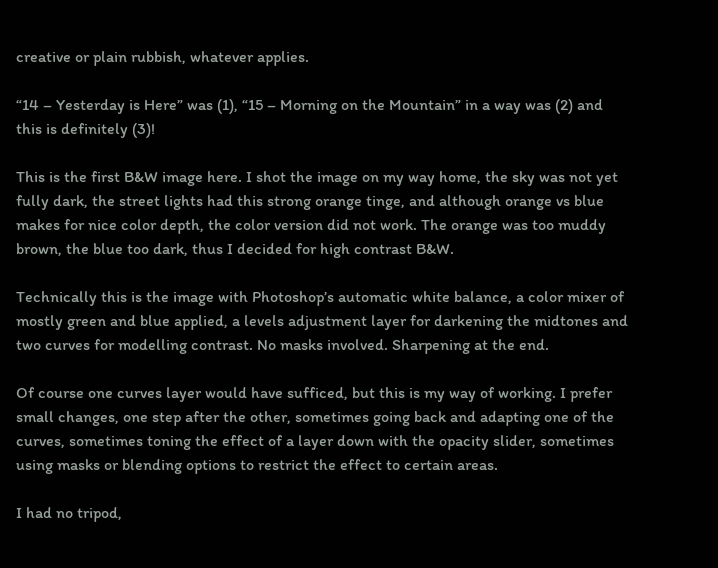creative or plain rubbish, whatever applies.

“14 – Yesterday is Here” was (1), “15 – Morning on the Mountain” in a way was (2) and this is definitely (3)!

This is the first B&W image here. I shot the image on my way home, the sky was not yet fully dark, the street lights had this strong orange tinge, and although orange vs blue makes for nice color depth, the color version did not work. The orange was too muddy brown, the blue too dark, thus I decided for high contrast B&W.

Technically this is the image with Photoshop’s automatic white balance, a color mixer of mostly green and blue applied, a levels adjustment layer for darkening the midtones and two curves for modelling contrast. No masks involved. Sharpening at the end.

Of course one curves layer would have sufficed, but this is my way of working. I prefer small changes, one step after the other, sometimes going back and adapting one of the curves, sometimes toning the effect of a layer down with the opacity slider, sometimes using masks or blending options to restrict the effect to certain areas.

I had no tripod,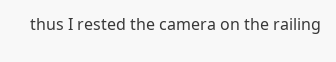thus I rested the camera on the railing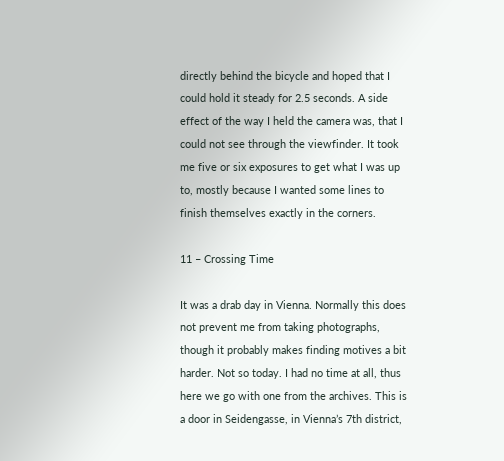directly behind the bicycle and hoped that I could hold it steady for 2.5 seconds. A side effect of the way I held the camera was, that I could not see through the viewfinder. It took me five or six exposures to get what I was up to, mostly because I wanted some lines to finish themselves exactly in the corners.

11 – Crossing Time

It was a drab day in Vienna. Normally this does not prevent me from taking photographs, though it probably makes finding motives a bit harder. Not so today. I had no time at all, thus here we go with one from the archives. This is a door in Seidengasse, in Vienna’s 7th district,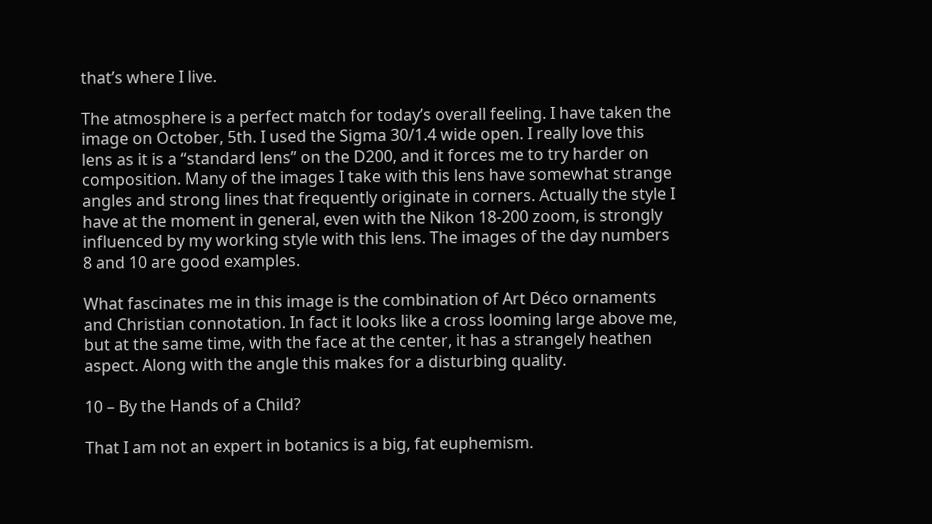that’s where I live.

The atmosphere is a perfect match for today’s overall feeling. I have taken the image on October, 5th. I used the Sigma 30/1.4 wide open. I really love this lens as it is a “standard lens” on the D200, and it forces me to try harder on composition. Many of the images I take with this lens have somewhat strange angles and strong lines that frequently originate in corners. Actually the style I have at the moment in general, even with the Nikon 18-200 zoom, is strongly influenced by my working style with this lens. The images of the day numbers 8 and 10 are good examples.

What fascinates me in this image is the combination of Art Déco ornaments and Christian connotation. In fact it looks like a cross looming large above me, but at the same time, with the face at the center, it has a strangely heathen aspect. Along with the angle this makes for a disturbing quality.

10 – By the Hands of a Child?

That I am not an expert in botanics is a big, fat euphemism.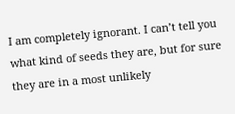I am completely ignorant. I can’t tell you what kind of seeds they are, but for sure they are in a most unlikely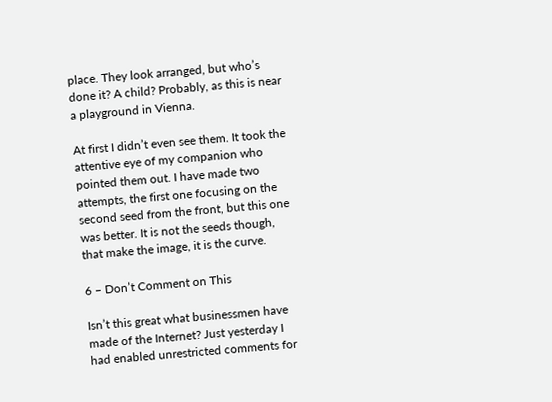place. They look arranged, but who’s done it? A child? Probably, as this is near a playground in Vienna.

At first I didn’t even see them. It took the attentive eye of my companion who pointed them out. I have made two attempts, the first one focusing on the second seed from the front, but this one was better. It is not the seeds though, that make the image, it is the curve.

6 – Don’t Comment on This

Isn’t this great what businessmen have made of the Internet? Just yesterday I had enabled unrestricted comments for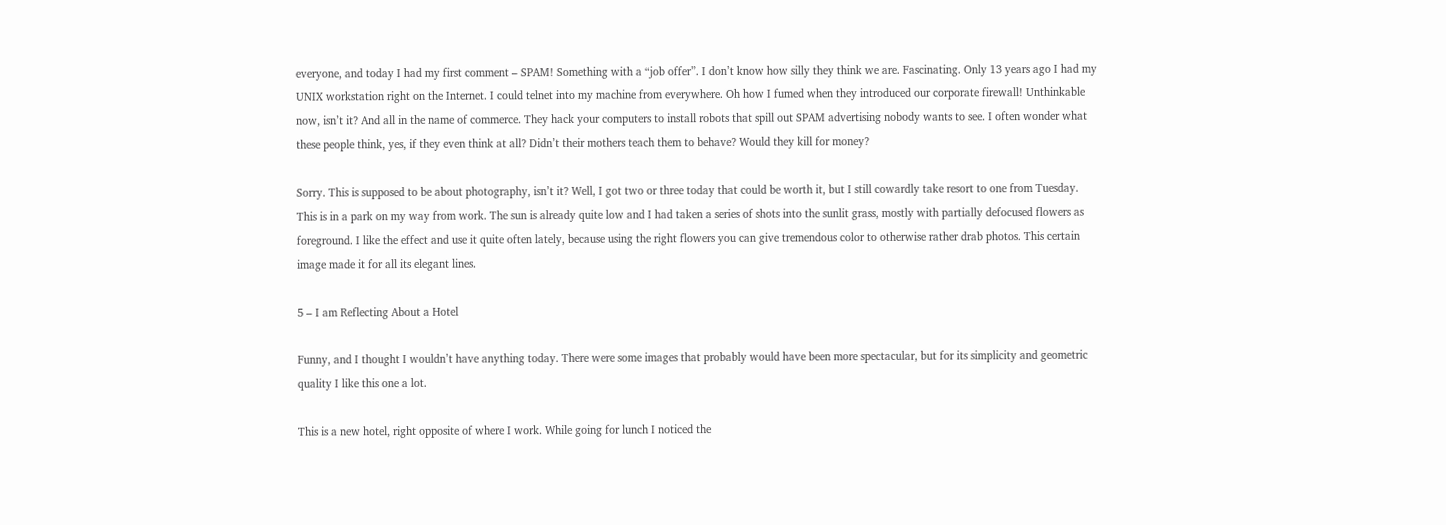everyone, and today I had my first comment – SPAM! Something with a “job offer”. I don’t know how silly they think we are. Fascinating. Only 13 years ago I had my UNIX workstation right on the Internet. I could telnet into my machine from everywhere. Oh how I fumed when they introduced our corporate firewall! Unthinkable now, isn’t it? And all in the name of commerce. They hack your computers to install robots that spill out SPAM advertising nobody wants to see. I often wonder what these people think, yes, if they even think at all? Didn’t their mothers teach them to behave? Would they kill for money?

Sorry. This is supposed to be about photography, isn’t it? Well, I got two or three today that could be worth it, but I still cowardly take resort to one from Tuesday. This is in a park on my way from work. The sun is already quite low and I had taken a series of shots into the sunlit grass, mostly with partially defocused flowers as foreground. I like the effect and use it quite often lately, because using the right flowers you can give tremendous color to otherwise rather drab photos. This certain image made it for all its elegant lines.

5 – I am Reflecting About a Hotel

Funny, and I thought I wouldn’t have anything today. There were some images that probably would have been more spectacular, but for its simplicity and geometric quality I like this one a lot.

This is a new hotel, right opposite of where I work. While going for lunch I noticed the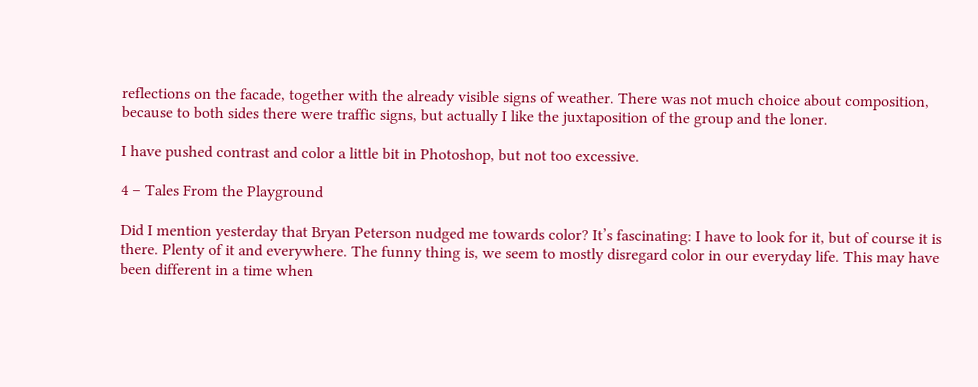reflections on the facade, together with the already visible signs of weather. There was not much choice about composition, because to both sides there were traffic signs, but actually I like the juxtaposition of the group and the loner.

I have pushed contrast and color a little bit in Photoshop, but not too excessive.

4 – Tales From the Playground

Did I mention yesterday that Bryan Peterson nudged me towards color? It’s fascinating: I have to look for it, but of course it is there. Plenty of it and everywhere. The funny thing is, we seem to mostly disregard color in our everyday life. This may have been different in a time when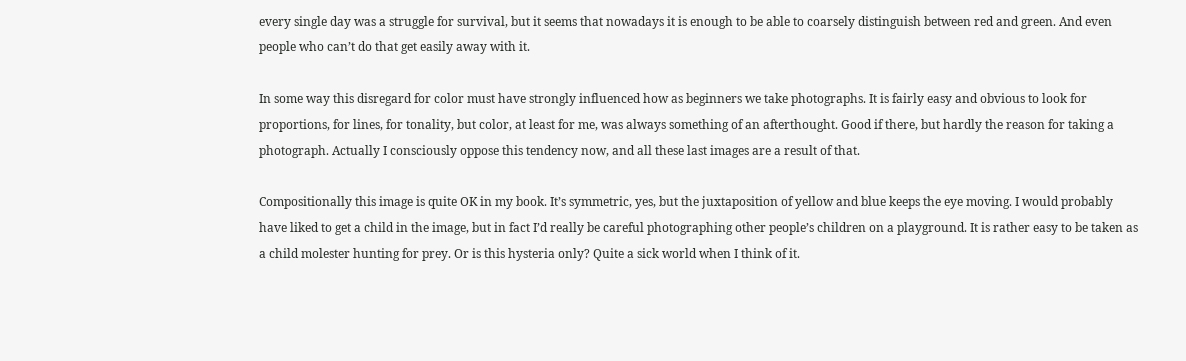every single day was a struggle for survival, but it seems that nowadays it is enough to be able to coarsely distinguish between red and green. And even people who can’t do that get easily away with it.

In some way this disregard for color must have strongly influenced how as beginners we take photographs. It is fairly easy and obvious to look for proportions, for lines, for tonality, but color, at least for me, was always something of an afterthought. Good if there, but hardly the reason for taking a photograph. Actually I consciously oppose this tendency now, and all these last images are a result of that.

Compositionally this image is quite OK in my book. It’s symmetric, yes, but the juxtaposition of yellow and blue keeps the eye moving. I would probably have liked to get a child in the image, but in fact I’d really be careful photographing other people’s children on a playground. It is rather easy to be taken as a child molester hunting for prey. Or is this hysteria only? Quite a sick world when I think of it.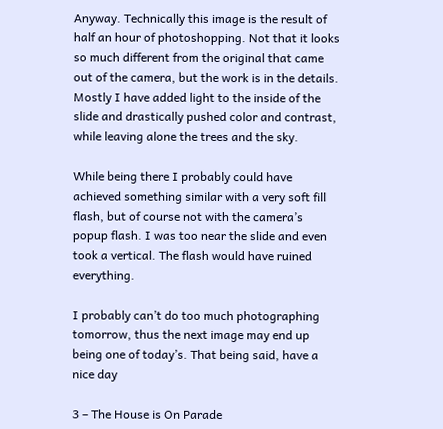Anyway. Technically this image is the result of half an hour of photoshopping. Not that it looks so much different from the original that came out of the camera, but the work is in the details. Mostly I have added light to the inside of the slide and drastically pushed color and contrast, while leaving alone the trees and the sky.

While being there I probably could have achieved something similar with a very soft fill flash, but of course not with the camera’s popup flash. I was too near the slide and even took a vertical. The flash would have ruined everything.

I probably can’t do too much photographing tomorrow, thus the next image may end up being one of today’s. That being said, have a nice day

3 – The House is On Parade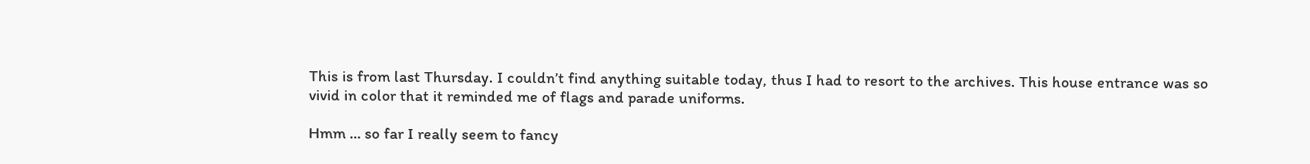This is from last Thursday. I couldn’t find anything suitable today, thus I had to resort to the archives. This house entrance was so vivid in color that it reminded me of flags and parade uniforms.

Hmm … so far I really seem to fancy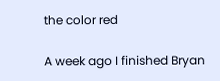the color red

A week ago I finished Bryan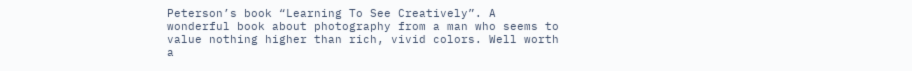Peterson’s book “Learning To See Creatively”. A wonderful book about photography from a man who seems to value nothing higher than rich, vivid colors. Well worth a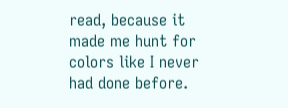read, because it made me hunt for colors like I never had done before.